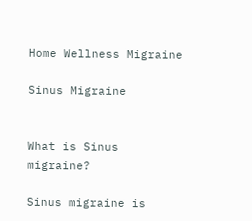Home Wellness Migraine

Sinus Migraine


What is Sinus migraine?

Sinus migraine is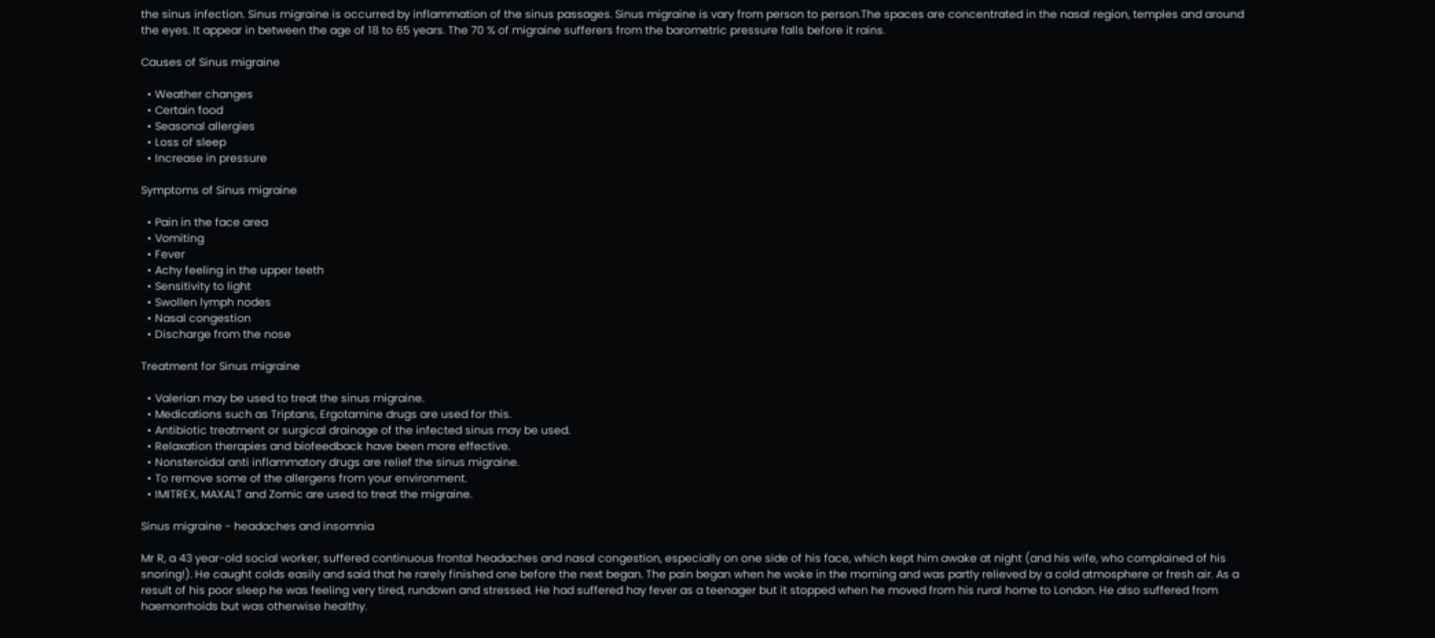the sinus infection. Sinus migraine is occurred by inflammation of the sinus passages. Sinus migraine is vary from person to person.The spaces are concentrated in the nasal region, temples and around the eyes. It appear in between the age of 18 to 65 years. The 70 % of migraine sufferers from the barometric pressure falls before it rains.

Causes of Sinus migraine

  • Weather changes
  • Certain food
  • Seasonal allergies
  • Loss of sleep
  • Increase in pressure

Symptoms of Sinus migraine

  • Pain in the face area
  • Vomiting
  • Fever
  • Achy feeling in the upper teeth
  • Sensitivity to light
  • Swollen lymph nodes
  • Nasal congestion
  • Discharge from the nose

Treatment for Sinus migraine

  • Valerian may be used to treat the sinus migraine.
  • Medications such as Triptans, Ergotamine drugs are used for this.
  • Antibiotic treatment or surgical drainage of the infected sinus may be used.
  • Relaxation therapies and biofeedback have been more effective.
  • Nonsteroidal anti inflammatory drugs are relief the sinus migraine.
  • To remove some of the allergens from your environment.
  • IMITREX, MAXALT and Zomic are used to treat the migraine.

Sinus migraine - headaches and insomnia

Mr R, a 43 year-old social worker, suffered continuous frontal headaches and nasal congestion, especially on one side of his face, which kept him awake at night (and his wife, who complained of his snoring!). He caught colds easily and said that he rarely finished one before the next began. The pain began when he woke in the morning and was partly relieved by a cold atmosphere or fresh air. As a result of his poor sleep he was feeling very tired, rundown and stressed. He had suffered hay fever as a teenager but it stopped when he moved from his rural home to London. He also suffered from haemorrhoids but was otherwise healthy.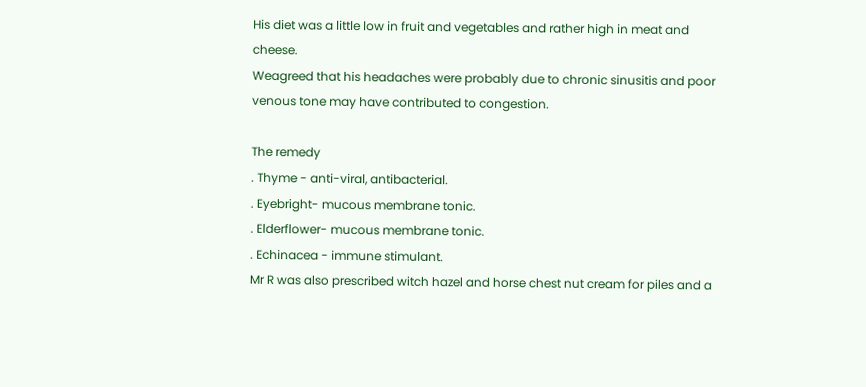His diet was a little low in fruit and vegetables and rather high in meat and cheese.
Weagreed that his headaches were probably due to chronic sinusitis and poor venous tone may have contributed to congestion.

The remedy
. Thyme - anti-viral, antibacterial.
. Eyebright- mucous membrane tonic.
. Elderflower- mucous membrane tonic.
. Echinacea - immune stimulant.
Mr R was also prescribed witch hazel and horse chest nut cream for piles and a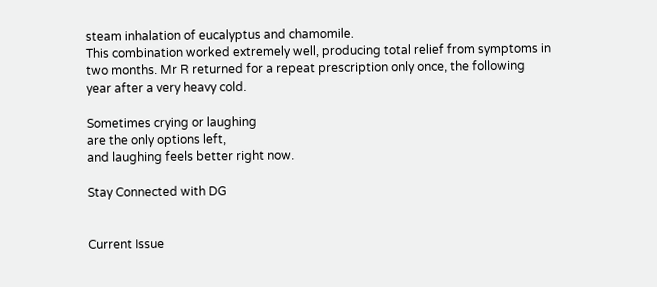steam inhalation of eucalyptus and chamomile.
This combination worked extremely well, producing total relief from symptoms in two months. Mr R returned for a repeat prescription only once, the following year after a very heavy cold.

Sometimes crying or laughing
are the only options left,
and laughing feels better right now.

Stay Connected with DG


Current Issue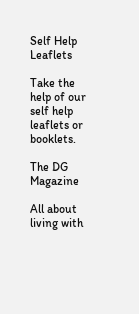Self Help Leaflets

Take the help of our self help leaflets or booklets.

The DG Magazine

All about living with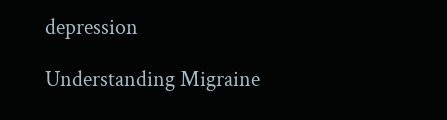depression

Understanding Migraine